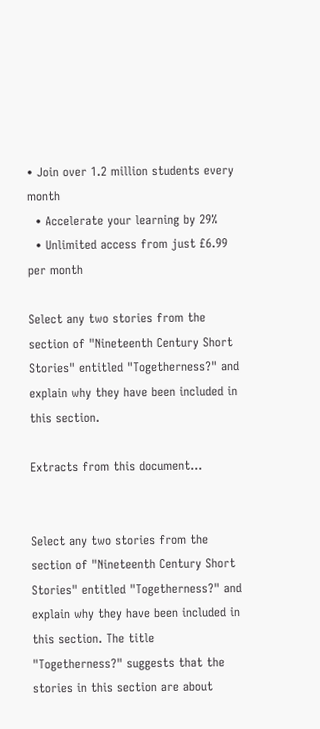• Join over 1.2 million students every month
  • Accelerate your learning by 29%
  • Unlimited access from just £6.99 per month

Select any two stories from the section of "Nineteenth Century Short Stories" entitled "Togetherness?" and explain why they have been included in this section.

Extracts from this document...


Select any two stories from the section of "Nineteenth Century Short Stories" entitled "Togetherness?" and explain why they have been included in this section. The title "Togetherness?" suggests that the stories in this section are about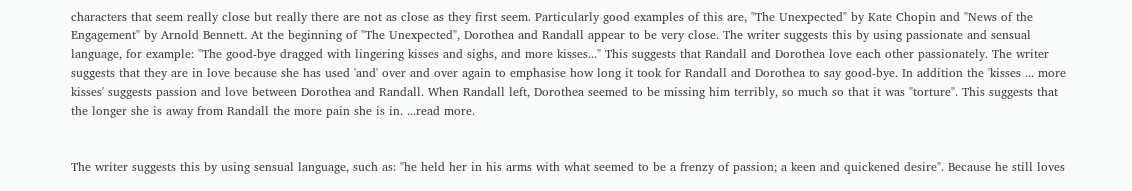characters that seem really close but really there are not as close as they first seem. Particularly good examples of this are, "The Unexpected" by Kate Chopin and "News of the Engagement" by Arnold Bennett. At the beginning of "The Unexpected", Dorothea and Randall appear to be very close. The writer suggests this by using passionate and sensual language, for example: "The good-bye dragged with lingering kisses and sighs, and more kisses..." This suggests that Randall and Dorothea love each other passionately. The writer suggests that they are in love because she has used 'and' over and over again to emphasise how long it took for Randall and Dorothea to say good-bye. In addition the 'kisses ... more kisses' suggests passion and love between Dorothea and Randall. When Randall left, Dorothea seemed to be missing him terribly, so much so that it was "torture". This suggests that the longer she is away from Randall the more pain she is in. ...read more.


The writer suggests this by using sensual language, such as: "he held her in his arms with what seemed to be a frenzy of passion; a keen and quickened desire". Because he still loves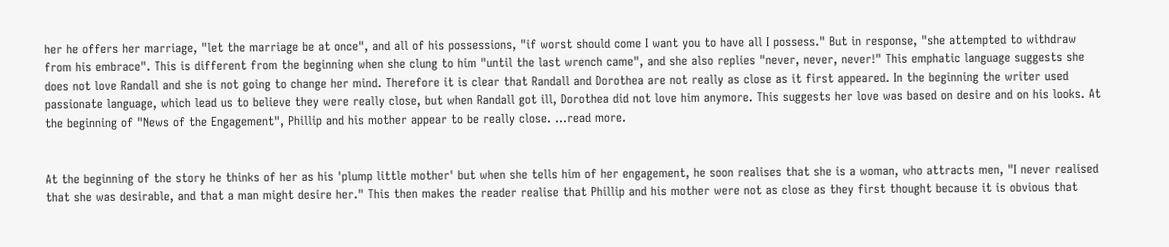her he offers her marriage, "let the marriage be at once", and all of his possessions, "if worst should come I want you to have all I possess." But in response, "she attempted to withdraw from his embrace". This is different from the beginning when she clung to him "until the last wrench came", and she also replies "never, never, never!" This emphatic language suggests she does not love Randall and she is not going to change her mind. Therefore it is clear that Randall and Dorothea are not really as close as it first appeared. In the beginning the writer used passionate language, which lead us to believe they were really close, but when Randall got ill, Dorothea did not love him anymore. This suggests her love was based on desire and on his looks. At the beginning of "News of the Engagement", Phillip and his mother appear to be really close. ...read more.


At the beginning of the story he thinks of her as his 'plump little mother' but when she tells him of her engagement, he soon realises that she is a woman, who attracts men, "I never realised that she was desirable, and that a man might desire her." This then makes the reader realise that Phillip and his mother were not as close as they first thought because it is obvious that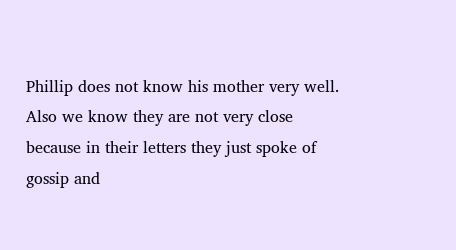Phillip does not know his mother very well. Also we know they are not very close because in their letters they just spoke of gossip and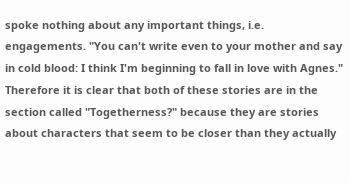spoke nothing about any important things, i.e. engagements. "You can't write even to your mother and say in cold blood: I think I'm beginning to fall in love with Agnes." Therefore it is clear that both of these stories are in the section called "Togetherness?" because they are stories about characters that seem to be closer than they actually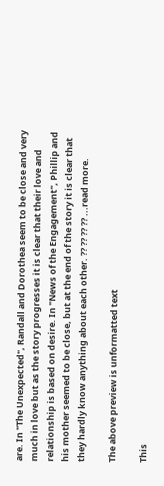are. In "The Unexpected", Randall and Dorothea seem to be close and very much in love but as the story progresses it is clear that their love and relationship is based on desire. In "News of the Engagement", Phillip and his mother seemed to be close, but at the end of the story it is clear that they hardly know anything about each other. ?? ?? ?? ?? ...read more.

The above preview is unformatted text

This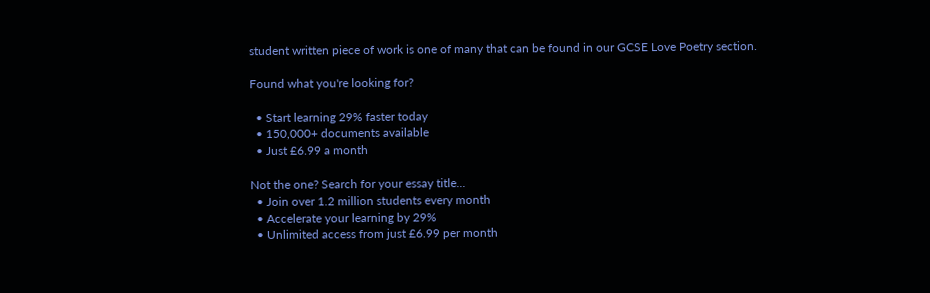student written piece of work is one of many that can be found in our GCSE Love Poetry section.

Found what you're looking for?

  • Start learning 29% faster today
  • 150,000+ documents available
  • Just £6.99 a month

Not the one? Search for your essay title...
  • Join over 1.2 million students every month
  • Accelerate your learning by 29%
  • Unlimited access from just £6.99 per month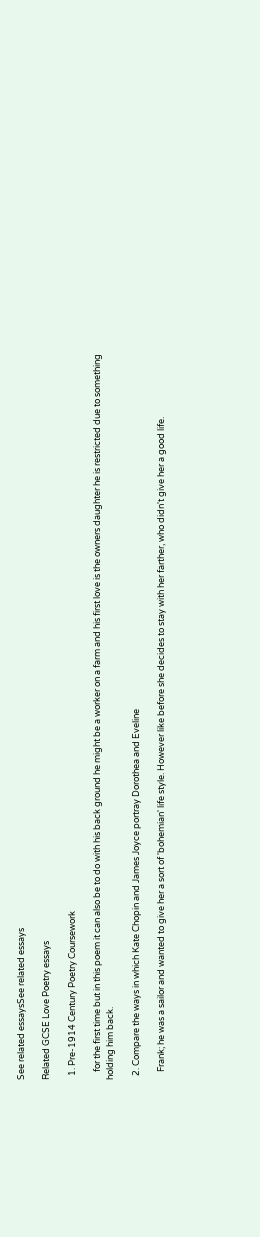See related essaysSee related essays

Related GCSE Love Poetry essays

  1. Pre-1914 Century Poetry Coursework

    for the first time but in this poem it can also be to do with his back ground he might be a worker on a farm and his first love is the owners daughter he is restricted due to something holding him back.

  2. Compare the ways in which Kate Chopin and James Joyce portray Dorothea and Eveline

    Frank; he was a sailor and wanted to give her a sort of 'bohemian' life style. However like before she decides to stay with her farther, who didn't give her a good life.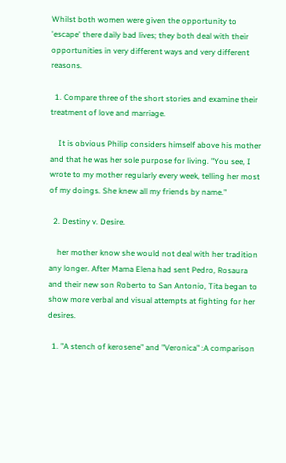Whilst both women were given the opportunity to 'escape' there daily bad lives; they both deal with their opportunities in very different ways and very different reasons.

  1. Compare three of the short stories and examine their treatment of love and marriage.

    It is obvious Philip considers himself above his mother and that he was her sole purpose for living. "You see, I wrote to my mother regularly every week, telling her most of my doings. She knew all my friends by name."

  2. Destiny v. Desire.

    her mother know she would not deal with her tradition any longer. After Mama Elena had sent Pedro, Rosaura and their new son Roberto to San Antonio, Tita began to show more verbal and visual attempts at fighting for her desires.

  1. "A stench of kerosene" and "Veronica" :A comparison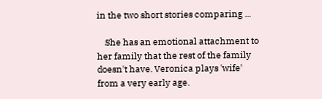in the two short stories comparing ...

    She has an emotional attachment to her family that the rest of the family doesn't have. Veronica plays 'wife' from a very early age.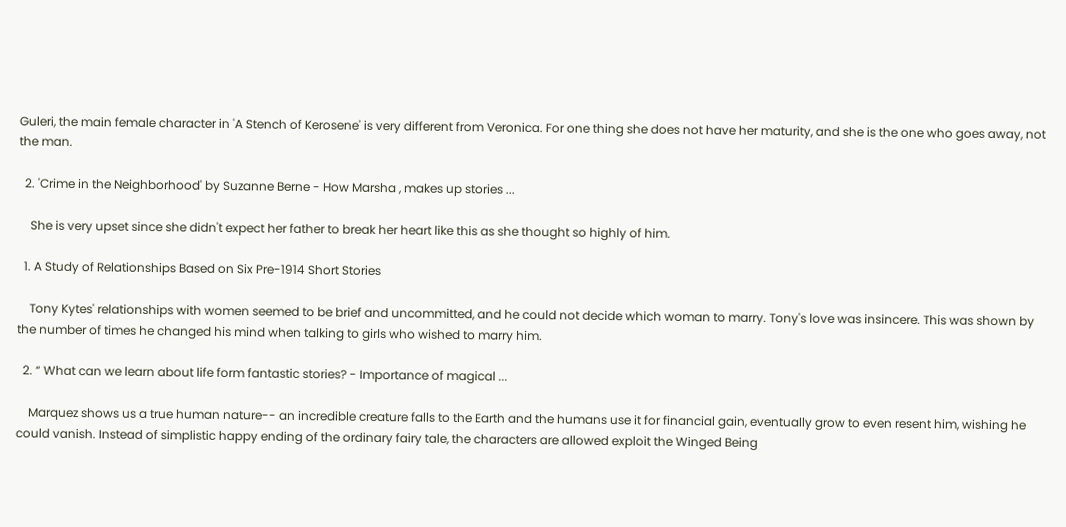Guleri, the main female character in 'A Stench of Kerosene' is very different from Veronica. For one thing she does not have her maturity, and she is the one who goes away, not the man.

  2. 'Crime in the Neighborhood' by Suzanne Berne - How Marsha , makes up stories ...

    She is very upset since she didn't expect her father to break her heart like this as she thought so highly of him.

  1. A Study of Relationships Based on Six Pre-1914 Short Stories

    Tony Kytes' relationships with women seemed to be brief and uncommitted, and he could not decide which woman to marry. Tony's love was insincere. This was shown by the number of times he changed his mind when talking to girls who wished to marry him.

  2. “ What can we learn about life form fantastic stories? - Importance of magical ...

    Marquez shows us a true human nature-- an incredible creature falls to the Earth and the humans use it for financial gain, eventually grow to even resent him, wishing he could vanish. Instead of simplistic happy ending of the ordinary fairy tale, the characters are allowed exploit the Winged Being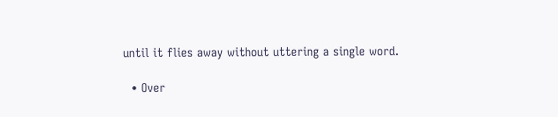until it flies away without uttering a single word.

  • Over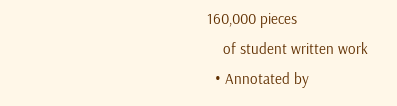160,000 pieces
    of student written work
  • Annotated by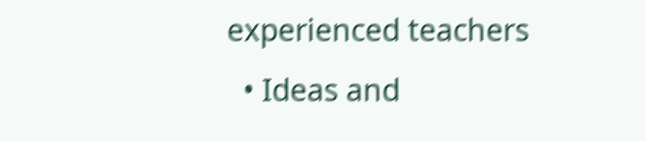experienced teachers
  • Ideas and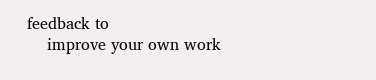feedback to
    improve your own work